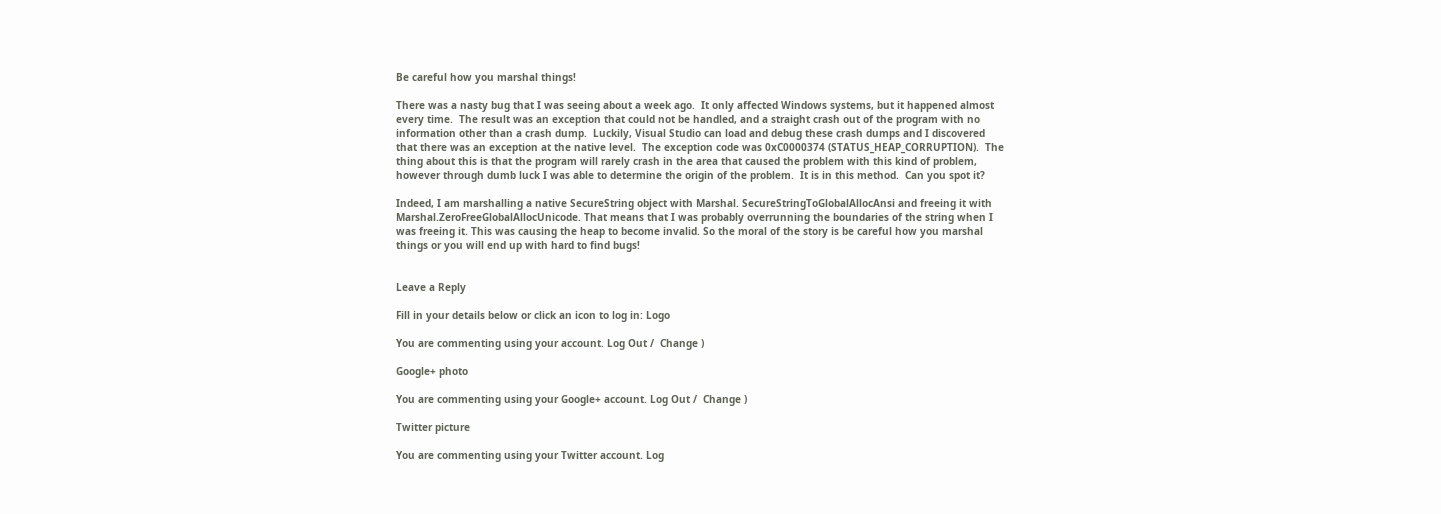Be careful how you marshal things!

There was a nasty bug that I was seeing about a week ago.  It only affected Windows systems, but it happened almost every time.  The result was an exception that could not be handled, and a straight crash out of the program with no information other than a crash dump.  Luckily, Visual Studio can load and debug these crash dumps and I discovered that there was an exception at the native level.  The exception code was 0xC0000374 (STATUS_HEAP_CORRUPTION).  The thing about this is that the program will rarely crash in the area that caused the problem with this kind of problem, however through dumb luck I was able to determine the origin of the problem.  It is in this method.  Can you spot it?

Indeed, I am marshalling a native SecureString object with Marshal. SecureStringToGlobalAllocAnsi and freeing it with Marshal.ZeroFreeGlobalAllocUnicode. That means that I was probably overrunning the boundaries of the string when I was freeing it. This was causing the heap to become invalid. So the moral of the story is be careful how you marshal things or you will end up with hard to find bugs!


Leave a Reply

Fill in your details below or click an icon to log in: Logo

You are commenting using your account. Log Out /  Change )

Google+ photo

You are commenting using your Google+ account. Log Out /  Change )

Twitter picture

You are commenting using your Twitter account. Log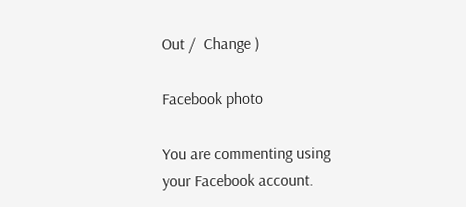Out /  Change )

Facebook photo

You are commenting using your Facebook account.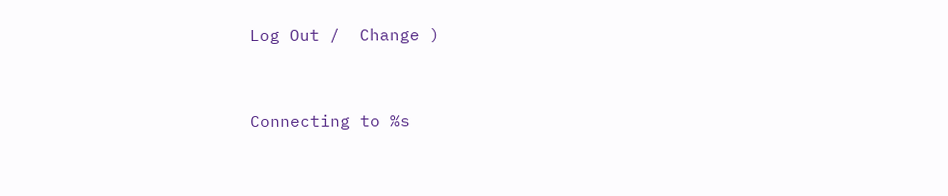Log Out /  Change )


Connecting to %s